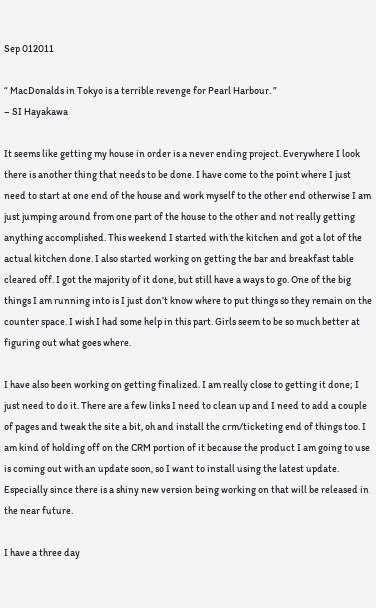Sep 012011

“ MacDonalds in Tokyo is a terrible revenge for Pearl Harbour. ”
– SI Hayakawa

It seems like getting my house in order is a never ending project. Everywhere I look there is another thing that needs to be done. I have come to the point where I just need to start at one end of the house and work myself to the other end otherwise I am just jumping around from one part of the house to the other and not really getting anything accomplished. This weekend I started with the kitchen and got a lot of the actual kitchen done. I also started working on getting the bar and breakfast table cleared off. I got the majority of it done, but still have a ways to go. One of the big things I am running into is I just don’t know where to put things so they remain on the counter space. I wish I had some help in this part. Girls seem to be so much better at figuring out what goes where.

I have also been working on getting finalized. I am really close to getting it done; I just need to do it. There are a few links I need to clean up and I need to add a couple of pages and tweak the site a bit, oh and install the crm/ticketing end of things too. I am kind of holding off on the CRM portion of it because the product I am going to use is coming out with an update soon, so I want to install using the latest update. Especially since there is a shiny new version being working on that will be released in the near future.

I have a three day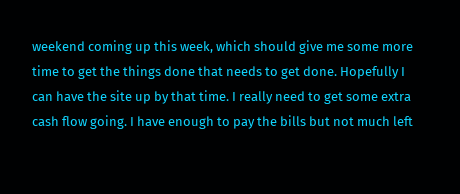weekend coming up this week, which should give me some more time to get the things done that needs to get done. Hopefully I can have the site up by that time. I really need to get some extra cash flow going. I have enough to pay the bills but not much left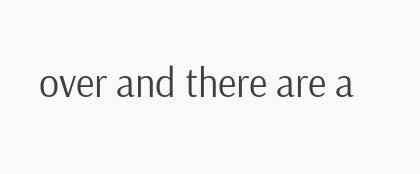over and there are a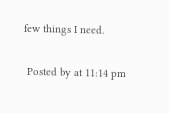few things I need.

 Posted by at 11:14 pm